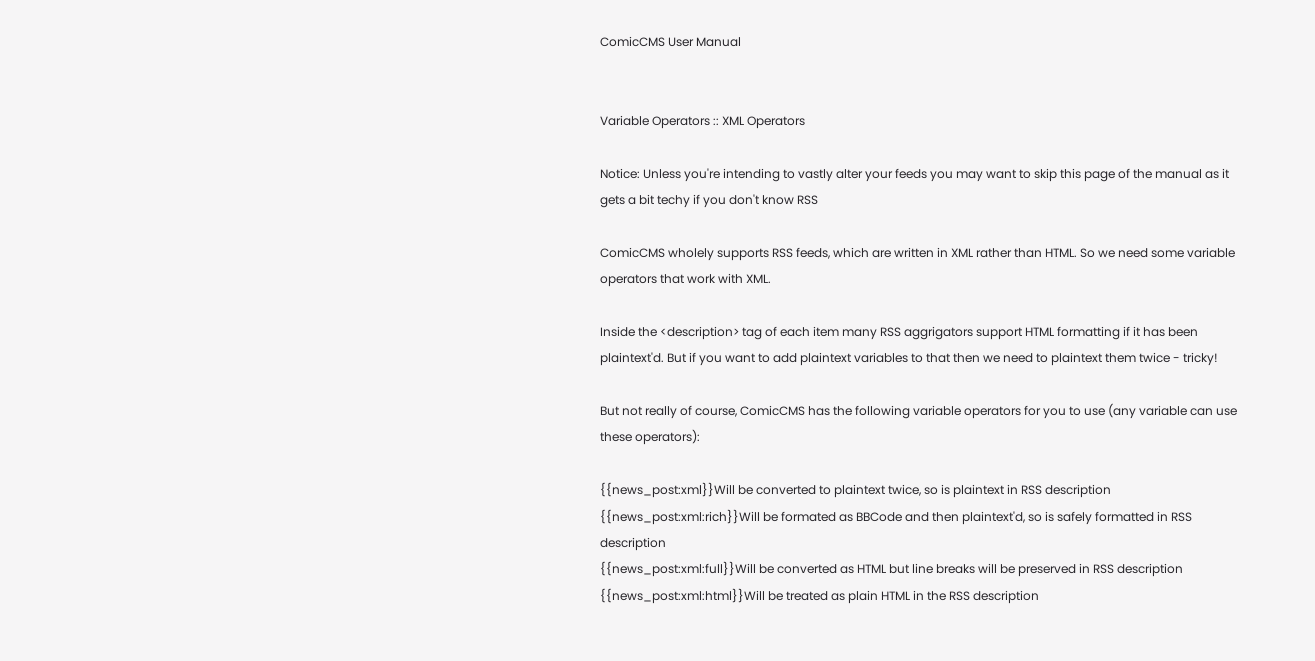ComicCMS User Manual


Variable Operators :: XML Operators

Notice: Unless you're intending to vastly alter your feeds you may want to skip this page of the manual as it gets a bit techy if you don't know RSS

ComicCMS wholely supports RSS feeds, which are written in XML rather than HTML. So we need some variable operators that work with XML.

Inside the <description> tag of each item many RSS aggrigators support HTML formatting if it has been plaintext'd. But if you want to add plaintext variables to that then we need to plaintext them twice - tricky!

But not really of course, ComicCMS has the following variable operators for you to use (any variable can use these operators):

{{news_post:xml}}Will be converted to plaintext twice, so is plaintext in RSS description
{{news_post:xml:rich}}Will be formated as BBCode and then plaintext'd, so is safely formatted in RSS description
{{news_post:xml:full}}Will be converted as HTML but line breaks will be preserved in RSS description
{{news_post:xml:html}}Will be treated as plain HTML in the RSS description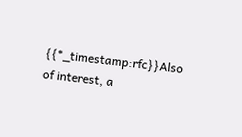{{*_timestamp:rfc}}Also of interest, a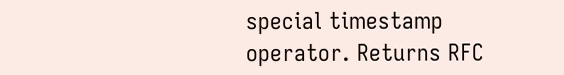special timestamp operator. Returns RFC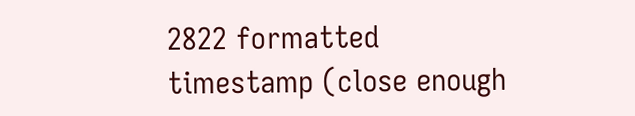2822 formatted timestamp (close enough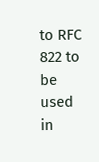to RFC 822 to be used in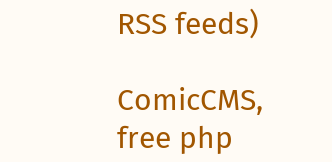RSS feeds)

ComicCMS, free php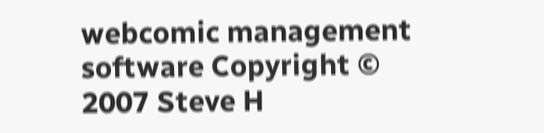webcomic management software Copyright © 2007 Steve H